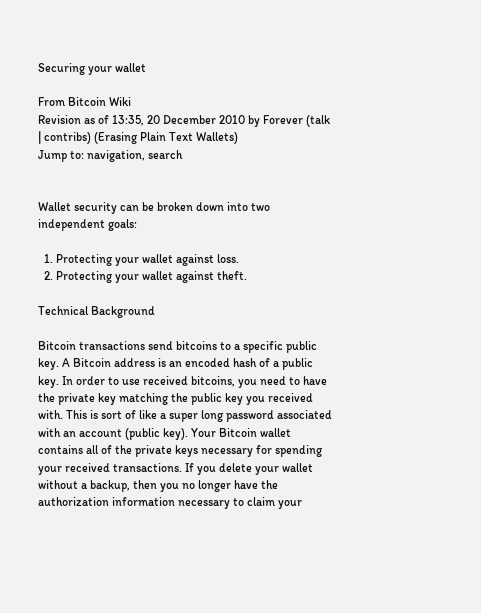Securing your wallet

From Bitcoin Wiki
Revision as of 13:35, 20 December 2010 by Forever (talk | contribs) (Erasing Plain Text Wallets)
Jump to: navigation, search


Wallet security can be broken down into two independent goals:

  1. Protecting your wallet against loss.
  2. Protecting your wallet against theft.

Technical Background

Bitcoin transactions send bitcoins to a specific public key. A Bitcoin address is an encoded hash of a public key. In order to use received bitcoins, you need to have the private key matching the public key you received with. This is sort of like a super long password associated with an account (public key). Your Bitcoin wallet contains all of the private keys necessary for spending your received transactions. If you delete your wallet without a backup, then you no longer have the authorization information necessary to claim your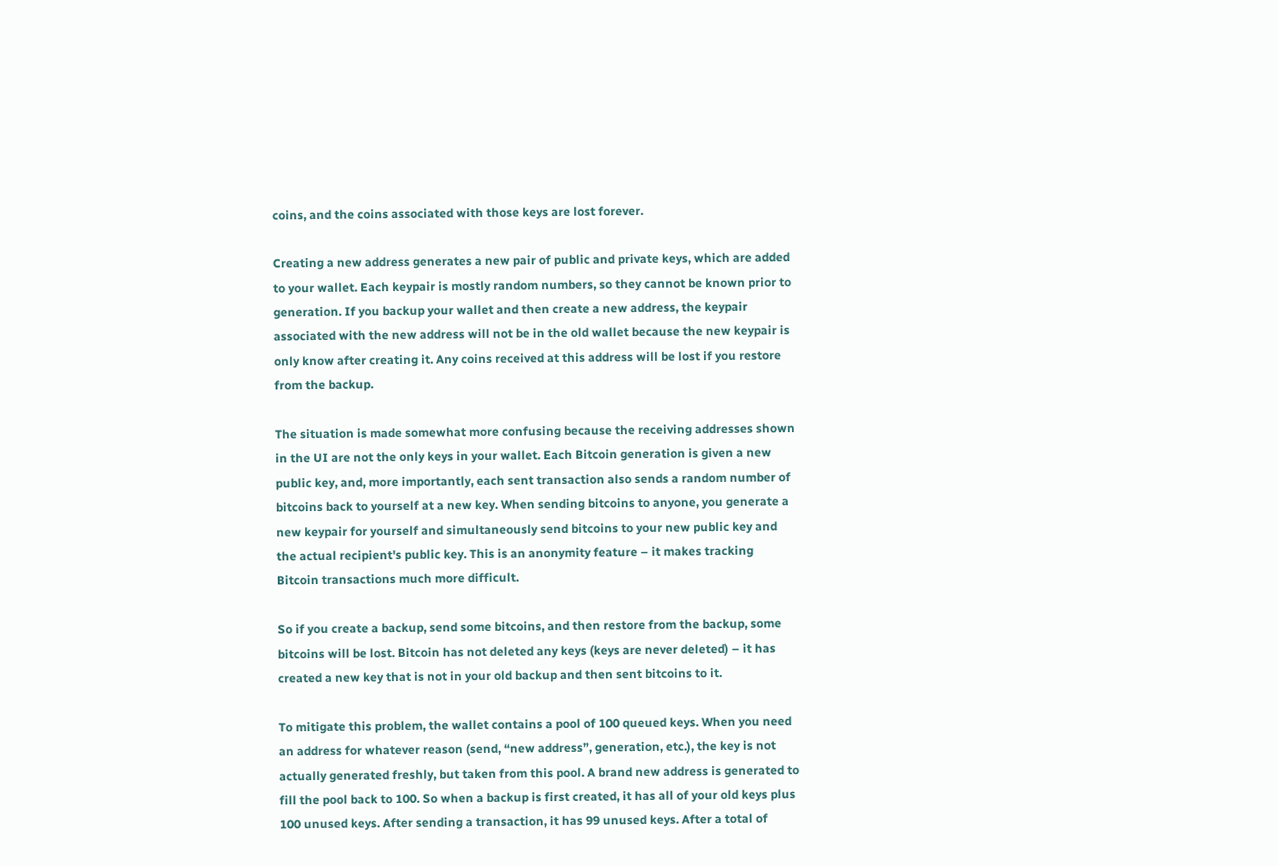coins, and the coins associated with those keys are lost forever.

Creating a new address generates a new pair of public and private keys, which are added to your wallet. Each keypair is mostly random numbers, so they cannot be known prior to generation. If you backup your wallet and then create a new address, the keypair associated with the new address will not be in the old wallet because the new keypair is only know after creating it. Any coins received at this address will be lost if you restore from the backup.

The situation is made somewhat more confusing because the receiving addresses shown in the UI are not the only keys in your wallet. Each Bitcoin generation is given a new public key, and, more importantly, each sent transaction also sends a random number of bitcoins back to yourself at a new key. When sending bitcoins to anyone, you generate a new keypair for yourself and simultaneously send bitcoins to your new public key and the actual recipient's public key. This is an anonymity feature – it makes tracking Bitcoin transactions much more difficult.

So if you create a backup, send some bitcoins, and then restore from the backup, some bitcoins will be lost. Bitcoin has not deleted any keys (keys are never deleted) – it has created a new key that is not in your old backup and then sent bitcoins to it.

To mitigate this problem, the wallet contains a pool of 100 queued keys. When you need an address for whatever reason (send, “new address”, generation, etc.), the key is not actually generated freshly, but taken from this pool. A brand new address is generated to fill the pool back to 100. So when a backup is first created, it has all of your old keys plus 100 unused keys. After sending a transaction, it has 99 unused keys. After a total of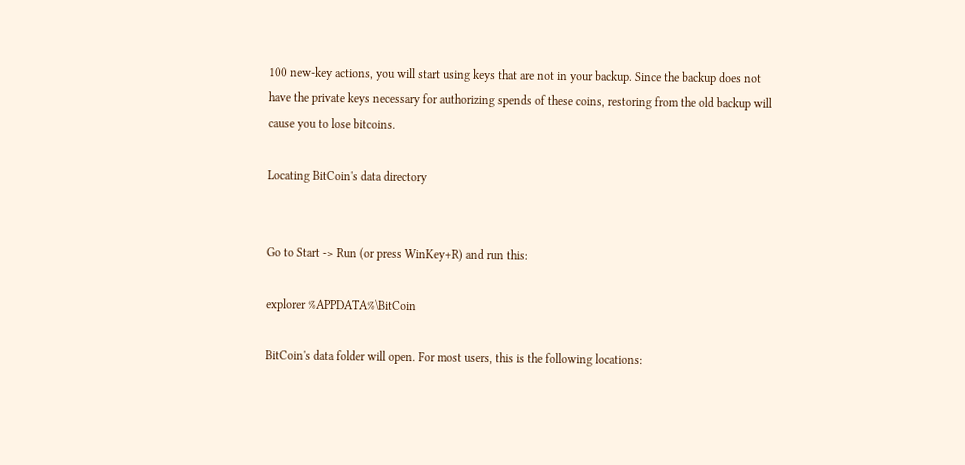100 new-key actions, you will start using keys that are not in your backup. Since the backup does not have the private keys necessary for authorizing spends of these coins, restoring from the old backup will cause you to lose bitcoins.

Locating BitCoin's data directory


Go to Start -> Run (or press WinKey+R) and run this:

explorer %APPDATA%\BitCoin

BitCoin's data folder will open. For most users, this is the following locations: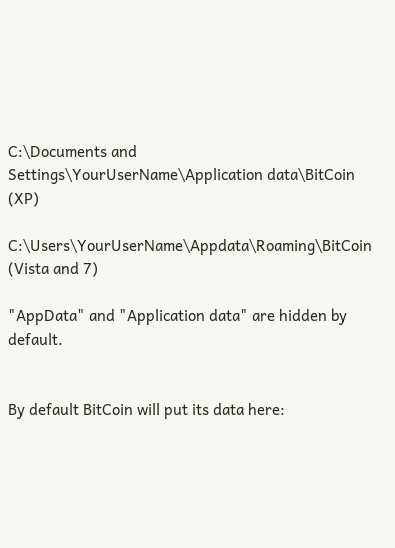C:\Documents and Settings\YourUserName\Application data\BitCoin (XP)

C:\Users\YourUserName\Appdata\Roaming\BitCoin (Vista and 7)

"AppData" and "Application data" are hidden by default.


By default BitCoin will put its data here: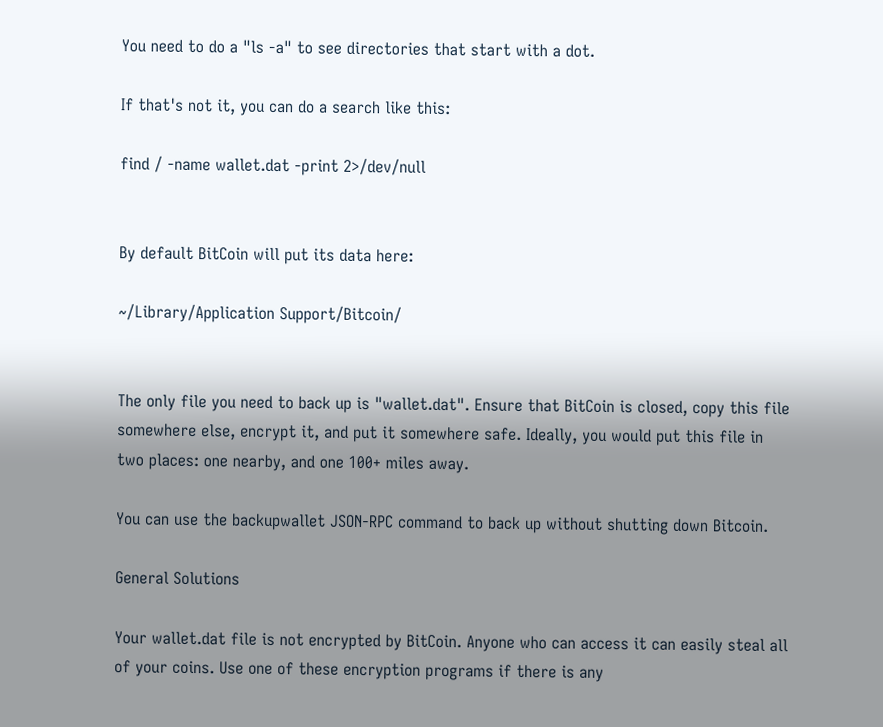You need to do a "ls -a" to see directories that start with a dot.

If that's not it, you can do a search like this:

find / -name wallet.dat -print 2>/dev/null


By default BitCoin will put its data here:

~/Library/Application Support/Bitcoin/


The only file you need to back up is "wallet.dat". Ensure that BitCoin is closed, copy this file somewhere else, encrypt it, and put it somewhere safe. Ideally, you would put this file in two places: one nearby, and one 100+ miles away.

You can use the backupwallet JSON-RPC command to back up without shutting down Bitcoin.

General Solutions

Your wallet.dat file is not encrypted by BitCoin. Anyone who can access it can easily steal all of your coins. Use one of these encryption programs if there is any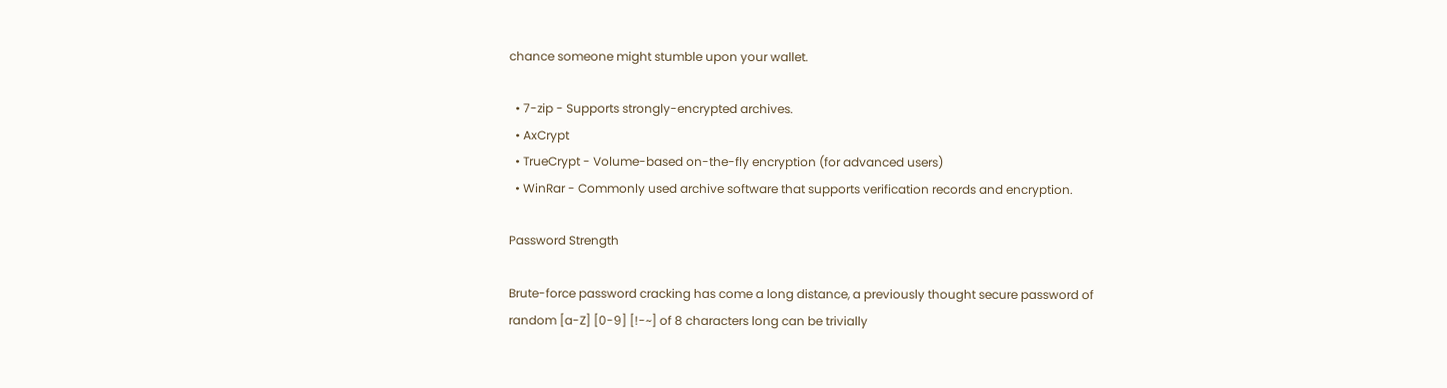chance someone might stumble upon your wallet.

  • 7-zip - Supports strongly-encrypted archives.
  • AxCrypt
  • TrueCrypt - Volume-based on-the-fly encryption (for advanced users)
  • WinRar - Commonly used archive software that supports verification records and encryption.

Password Strength

Brute-force password cracking has come a long distance, a previously thought secure password of random [a-Z] [0-9] [!-~] of 8 characters long can be trivially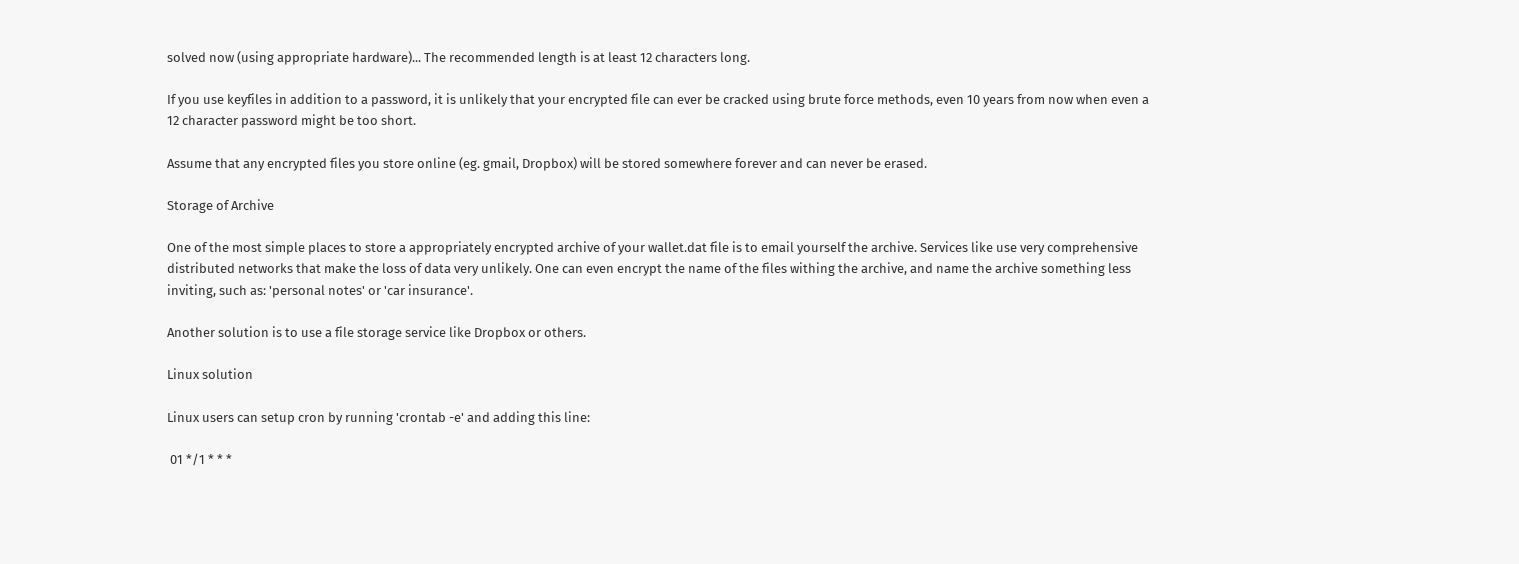solved now (using appropriate hardware)... The recommended length is at least 12 characters long.

If you use keyfiles in addition to a password, it is unlikely that your encrypted file can ever be cracked using brute force methods, even 10 years from now when even a 12 character password might be too short.

Assume that any encrypted files you store online (eg. gmail, Dropbox) will be stored somewhere forever and can never be erased.

Storage of Archive

One of the most simple places to store a appropriately encrypted archive of your wallet.dat file is to email yourself the archive. Services like use very comprehensive distributed networks that make the loss of data very unlikely. One can even encrypt the name of the files withing the archive, and name the archive something less inviting, such as: 'personal notes' or 'car insurance'.

Another solution is to use a file storage service like Dropbox or others.

Linux solution

Linux users can setup cron by running 'crontab -e' and adding this line:

 01 */1 * * *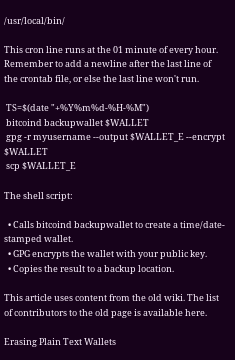/usr/local/bin/

This cron line runs at the 01 minute of every hour. Remember to add a newline after the last line of the crontab file, or else the last line won't run.

 TS=$(date "+%Y%m%d-%H-%M")
 bitcoind backupwallet $WALLET
 gpg -r myusername --output $WALLET_E --encrypt $WALLET
 scp $WALLET_E

The shell script:

  • Calls bitcoind backupwallet to create a time/date-stamped wallet.
  • GPG encrypts the wallet with your public key.
  • Copies the result to a backup location.

This article uses content from the old wiki. The list of contributors to the old page is available here.

Erasing Plain Text Wallets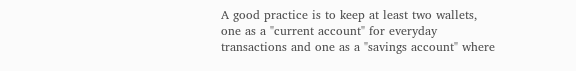A good practice is to keep at least two wallets, one as a "current account" for everyday transactions and one as a "savings account" where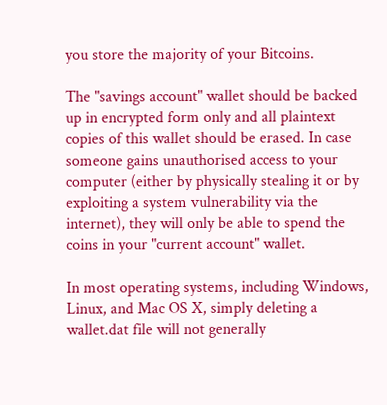you store the majority of your Bitcoins.

The "savings account" wallet should be backed up in encrypted form only and all plaintext copies of this wallet should be erased. In case someone gains unauthorised access to your computer (either by physically stealing it or by exploiting a system vulnerability via the internet), they will only be able to spend the coins in your "current account" wallet.

In most operating systems, including Windows, Linux, and Mac OS X, simply deleting a wallet.dat file will not generally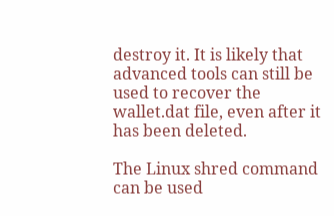destroy it. It is likely that advanced tools can still be used to recover the wallet.dat file, even after it has been deleted.

The Linux shred command can be used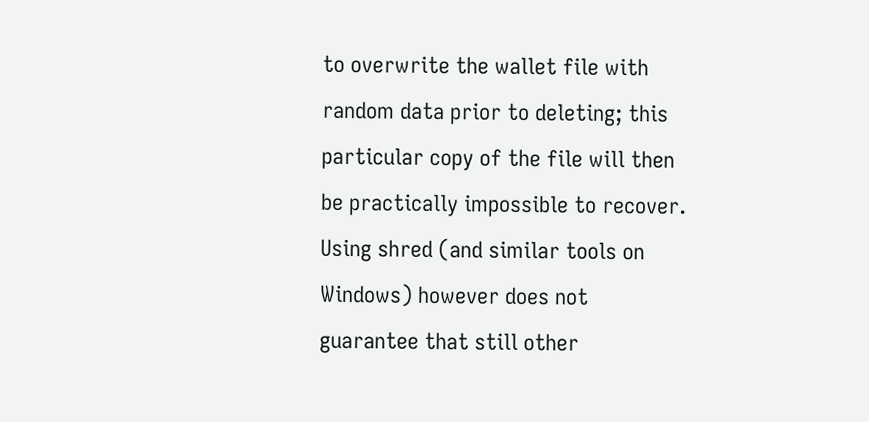to overwrite the wallet file with random data prior to deleting; this particular copy of the file will then be practically impossible to recover. Using shred (and similar tools on Windows) however does not guarantee that still other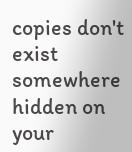copies don't exist somewhere hidden on your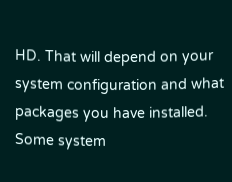HD. That will depend on your system configuration and what packages you have installed. Some system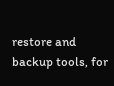restore and backup tools, for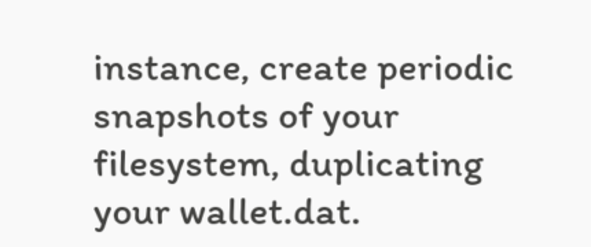instance, create periodic snapshots of your filesystem, duplicating your wallet.dat.